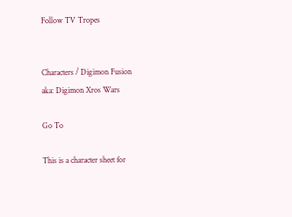Follow TV Tropes


Characters / Digimon Fusion
aka: Digimon Xros Wars

Go To

This is a character sheet for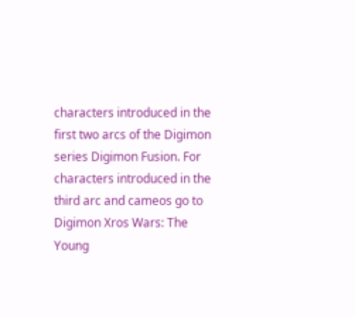characters introduced in the first two arcs of the Digimon series Digimon Fusion. For characters introduced in the third arc and cameos go to Digimon Xros Wars: The Young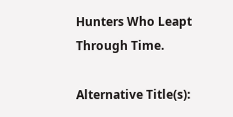Hunters Who Leapt Through Time.

Alternative Title(s):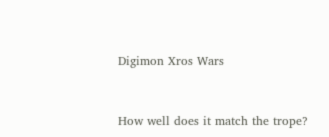Digimon Xros Wars


How well does it match the trope?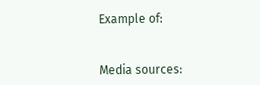Example of:


Media sources: